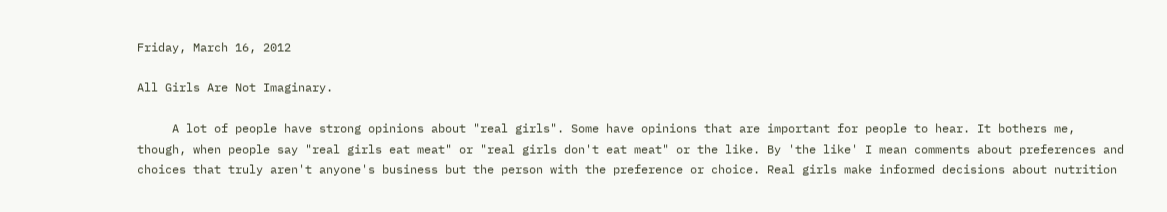Friday, March 16, 2012

All Girls Are Not Imaginary.

     A lot of people have strong opinions about "real girls". Some have opinions that are important for people to hear. It bothers me, though, when people say "real girls eat meat" or "real girls don't eat meat" or the like. By 'the like' I mean comments about preferences and choices that truly aren't anyone's business but the person with the preference or choice. Real girls make informed decisions about nutrition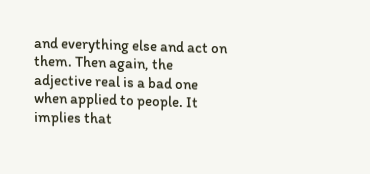and everything else and act on them. Then again, the adjective real is a bad one when applied to people. It implies that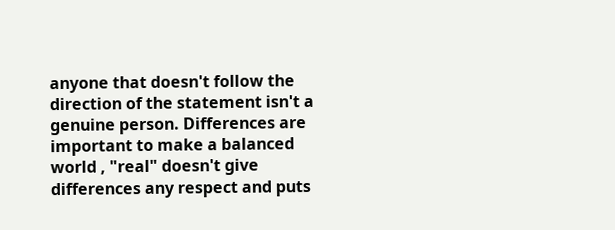anyone that doesn't follow the direction of the statement isn't a genuine person. Differences are important to make a balanced world , "real" doesn't give differences any respect and puts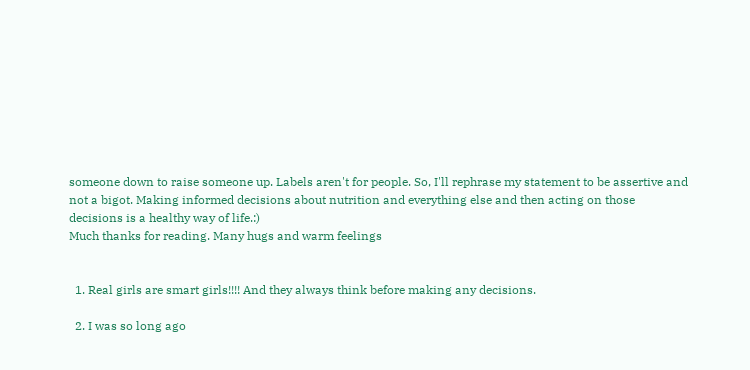someone down to raise someone up. Labels aren't for people. So, I'll rephrase my statement to be assertive and not a bigot. Making informed decisions about nutrition and everything else and then acting on those decisions is a healthy way of life.:)
Much thanks for reading. Many hugs and warm feelings


  1. Real girls are smart girls!!!! And they always think before making any decisions.

  2. I was so long ago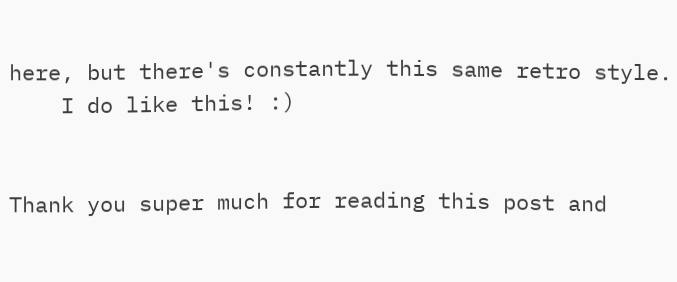here, but there's constantly this same retro style.
    I do like this! :)


Thank you super much for reading this post and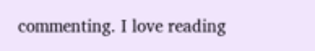commenting. I love reading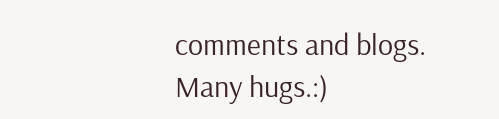comments and blogs. Many hugs.:)